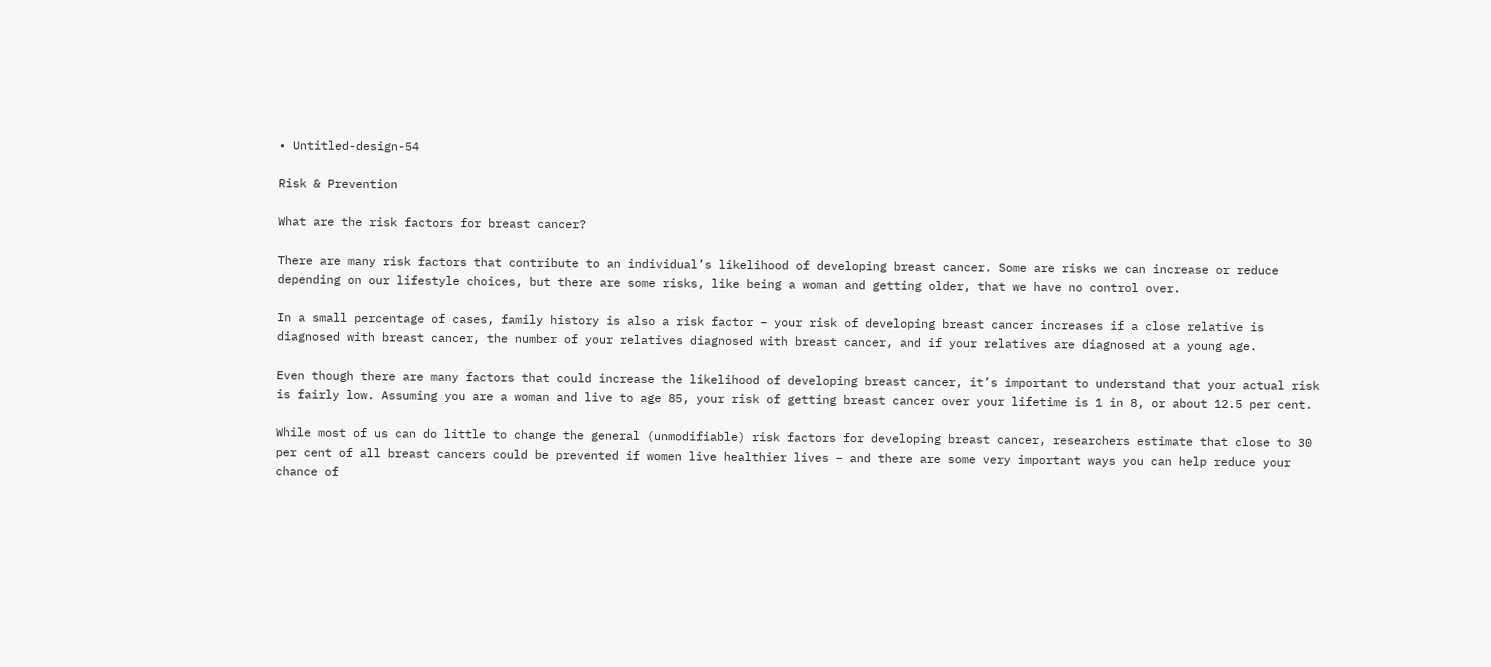• Untitled-design-54

Risk & Prevention

What are the risk factors for breast cancer?

There are many risk factors that contribute to an individual’s likelihood of developing breast cancer. Some are risks we can increase or reduce depending on our lifestyle choices, but there are some risks, like being a woman and getting older, that we have no control over.

In a small percentage of cases, family history is also a risk factor – your risk of developing breast cancer increases if a close relative is diagnosed with breast cancer, the number of your relatives diagnosed with breast cancer, and if your relatives are diagnosed at a young age.

Even though there are many factors that could increase the likelihood of developing breast cancer, it’s important to understand that your actual risk is fairly low. Assuming you are a woman and live to age 85, your risk of getting breast cancer over your lifetime is 1 in 8, or about 12.5 per cent.

While most of us can do little to change the general (unmodifiable) risk factors for developing breast cancer, researchers estimate that close to 30 per cent of all breast cancers could be prevented if women live healthier lives – and there are some very important ways you can help reduce your chance of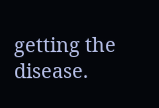getting the disease.